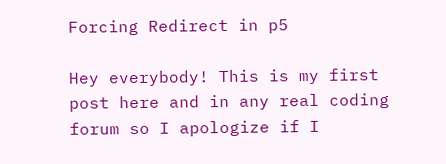Forcing Redirect in p5

Hey everybody! This is my first post here and in any real coding forum so I apologize if I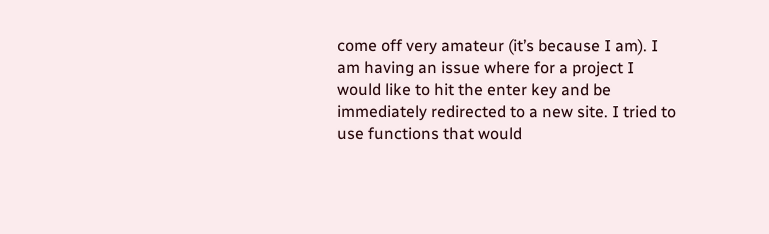come off very amateur (it’s because I am). I am having an issue where for a project I would like to hit the enter key and be immediately redirected to a new site. I tried to use functions that would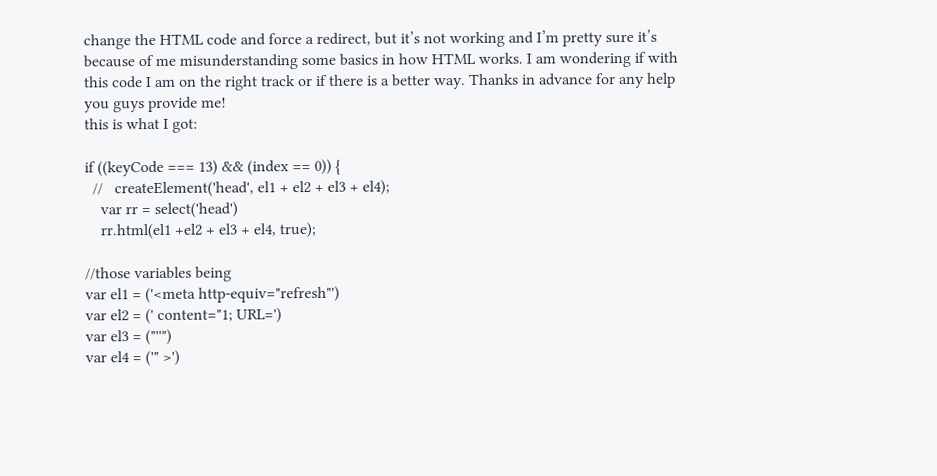change the HTML code and force a redirect, but it’s not working and I’m pretty sure it’s because of me misunderstanding some basics in how HTML works. I am wondering if with this code I am on the right track or if there is a better way. Thanks in advance for any help you guys provide me!
this is what I got:

if ((keyCode === 13) && (index == 0)) {
  //   createElement('head', el1 + el2 + el3 + el4);
    var rr = select('head')
    rr.html(el1 +el2 + el3 + el4, true);

//those variables being
var el1 = ('<meta http-equiv="refresh"')
var el2 = (' content="1; URL=')
var el3 = ("''")
var el4 = ('" >')